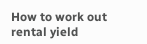How to work out rental yield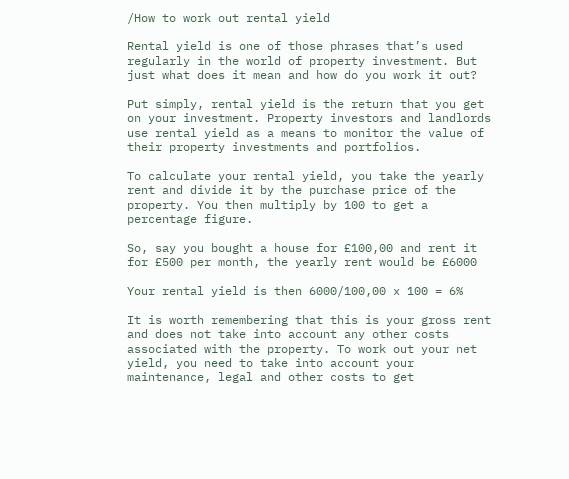/How to work out rental yield

Rental yield is one of those phrases that’s used regularly in the world of property investment. But just what does it mean and how do you work it out?

Put simply, rental yield is the return that you get on your investment. Property investors and landlords use rental yield as a means to monitor the value of their property investments and portfolios.

To calculate your rental yield, you take the yearly rent and divide it by the purchase price of the property. You then multiply by 100 to get a percentage figure.

So, say you bought a house for £100,00 and rent it for £500 per month, the yearly rent would be £6000

Your rental yield is then 6000/100,00 x 100 = 6%

It is worth remembering that this is your gross rent and does not take into account any other costs associated with the property. To work out your net yield, you need to take into account your maintenance, legal and other costs to get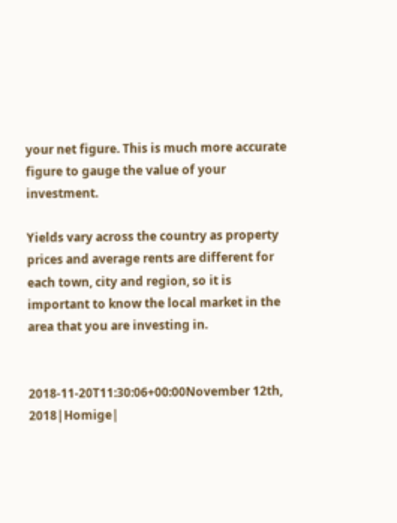your net figure. This is much more accurate figure to gauge the value of your investment.

Yields vary across the country as property prices and average rents are different for each town, city and region, so it is important to know the local market in the area that you are investing in.


2018-11-20T11:30:06+00:00November 12th, 2018|Homige|